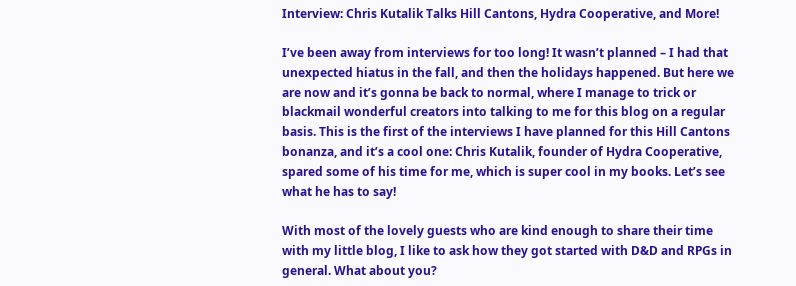Interview: Chris Kutalik Talks Hill Cantons, Hydra Cooperative, and More!

I’ve been away from interviews for too long! It wasn’t planned – I had that unexpected hiatus in the fall, and then the holidays happened. But here we are now and it’s gonna be back to normal, where I manage to trick or blackmail wonderful creators into talking to me for this blog on a regular basis. This is the first of the interviews I have planned for this Hill Cantons bonanza, and it’s a cool one: Chris Kutalik, founder of Hydra Cooperative, spared some of his time for me, which is super cool in my books. Let’s see what he has to say!

With most of the lovely guests who are kind enough to share their time with my little blog, I like to ask how they got started with D&D and RPGs in general. What about you?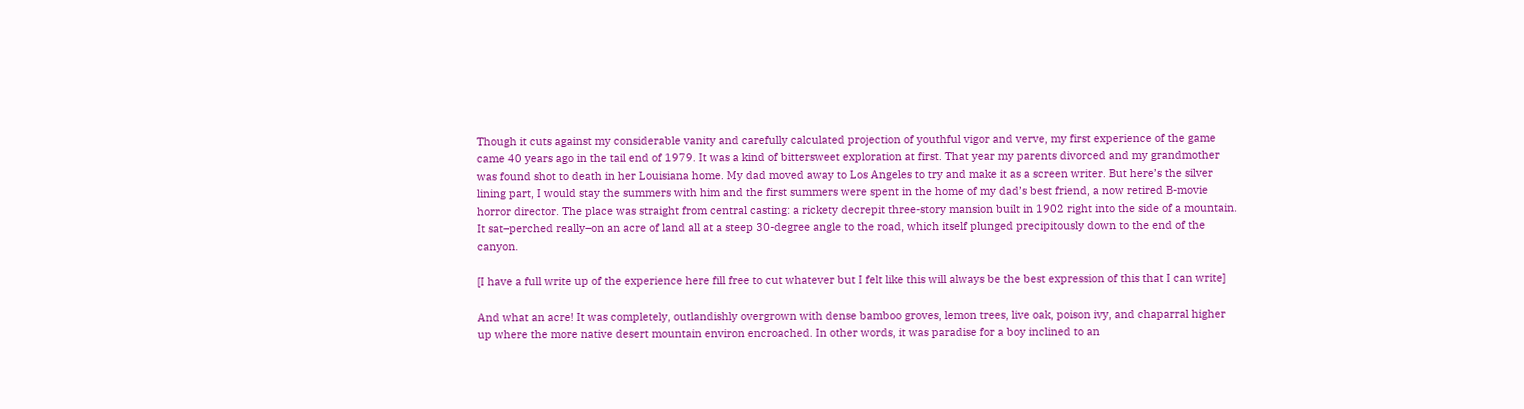Though it cuts against my considerable vanity and carefully calculated projection of youthful vigor and verve, my first experience of the game came 40 years ago in the tail end of 1979. It was a kind of bittersweet exploration at first. That year my parents divorced and my grandmother was found shot to death in her Louisiana home. My dad moved away to Los Angeles to try and make it as a screen writer. But here’s the silver lining part, I would stay the summers with him and the first summers were spent in the home of my dad’s best friend, a now retired B-movie horror director. The place was straight from central casting: a rickety decrepit three-story mansion built in 1902 right into the side of a mountain. It sat–perched really–on an acre of land all at a steep 30-degree angle to the road, which itself plunged precipitously down to the end of the canyon.

[I have a full write up of the experience here fill free to cut whatever but I felt like this will always be the best expression of this that I can write]

And what an acre! It was completely, outlandishly overgrown with dense bamboo groves, lemon trees, live oak, poison ivy, and chaparral higher up where the more native desert mountain environ encroached. In other words, it was paradise for a boy inclined to an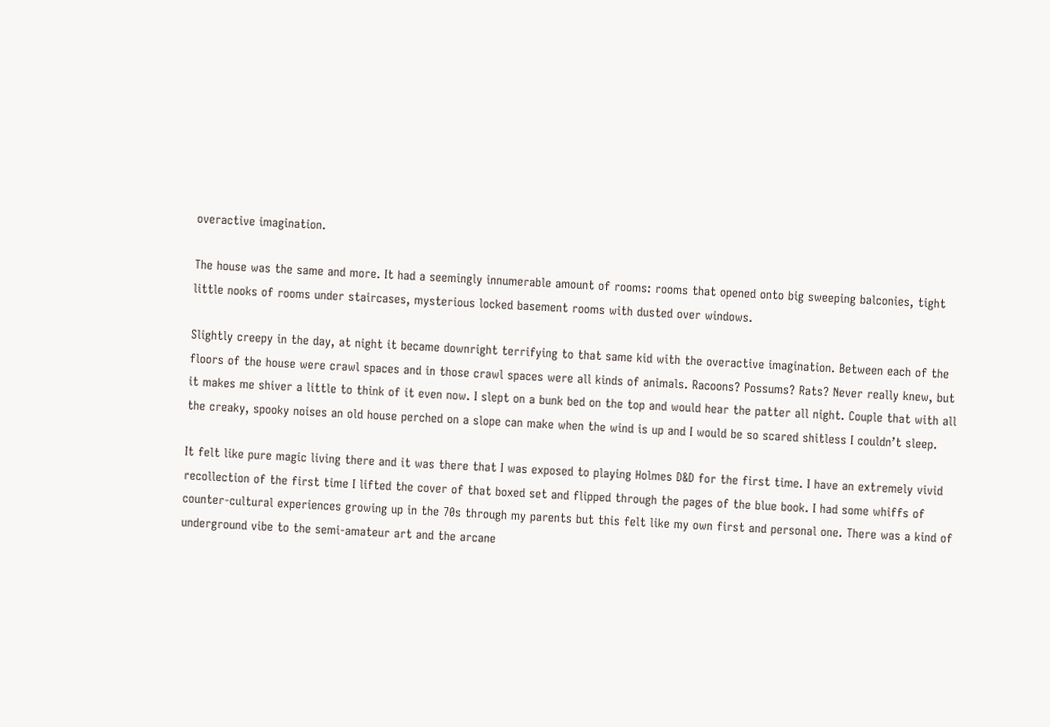overactive imagination.

The house was the same and more. It had a seemingly innumerable amount of rooms: rooms that opened onto big sweeping balconies, tight little nooks of rooms under staircases, mysterious locked basement rooms with dusted over windows.

Slightly creepy in the day, at night it became downright terrifying to that same kid with the overactive imagination. Between each of the floors of the house were crawl spaces and in those crawl spaces were all kinds of animals. Racoons? Possums? Rats? Never really knew, but it makes me shiver a little to think of it even now. I slept on a bunk bed on the top and would hear the patter all night. Couple that with all the creaky, spooky noises an old house perched on a slope can make when the wind is up and I would be so scared shitless I couldn’t sleep.

It felt like pure magic living there and it was there that I was exposed to playing Holmes D&D for the first time. I have an extremely vivid recollection of the first time I lifted the cover of that boxed set and flipped through the pages of the blue book. I had some whiffs of counter-cultural experiences growing up in the 70s through my parents but this felt like my own first and personal one. There was a kind of underground vibe to the semi-amateur art and the arcane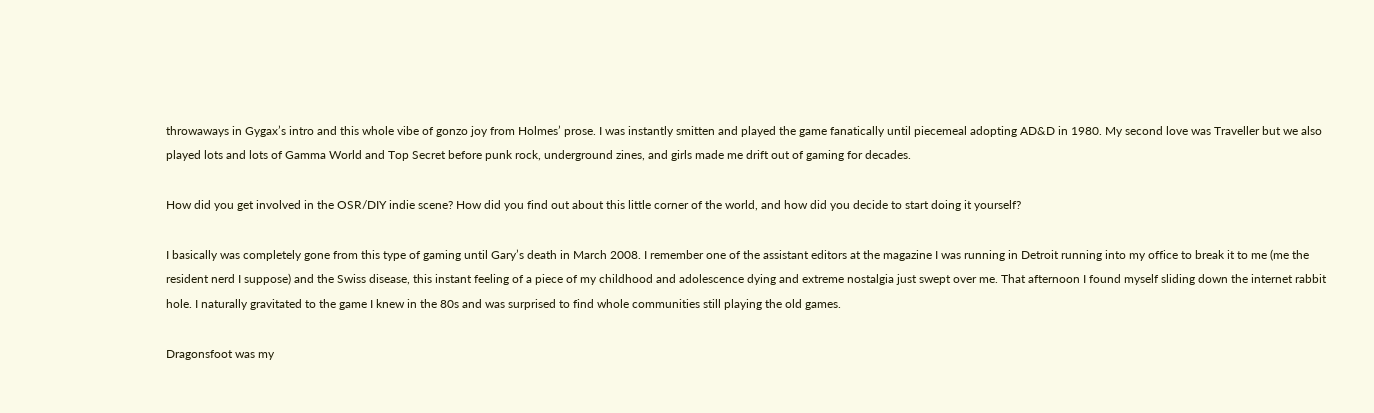throwaways in Gygax’s intro and this whole vibe of gonzo joy from Holmes’ prose. I was instantly smitten and played the game fanatically until piecemeal adopting AD&D in 1980. My second love was Traveller but we also played lots and lots of Gamma World and Top Secret before punk rock, underground zines, and girls made me drift out of gaming for decades.

How did you get involved in the OSR/DIY indie scene? How did you find out about this little corner of the world, and how did you decide to start doing it yourself?

I basically was completely gone from this type of gaming until Gary’s death in March 2008. I remember one of the assistant editors at the magazine I was running in Detroit running into my office to break it to me (me the resident nerd I suppose) and the Swiss disease, this instant feeling of a piece of my childhood and adolescence dying and extreme nostalgia just swept over me. That afternoon I found myself sliding down the internet rabbit hole. I naturally gravitated to the game I knew in the 80s and was surprised to find whole communities still playing the old games.

Dragonsfoot was my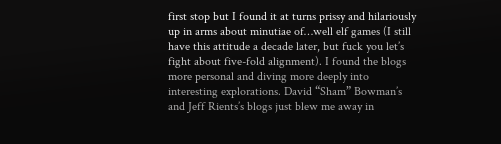first stop but I found it at turns prissy and hilariously up in arms about minutiae of…well elf games (I still have this attitude a decade later, but fuck you let’s fight about five-fold alignment). I found the blogs more personal and diving more deeply into interesting explorations. David “Sham” Bowman’s and Jeff Rients’s blogs just blew me away in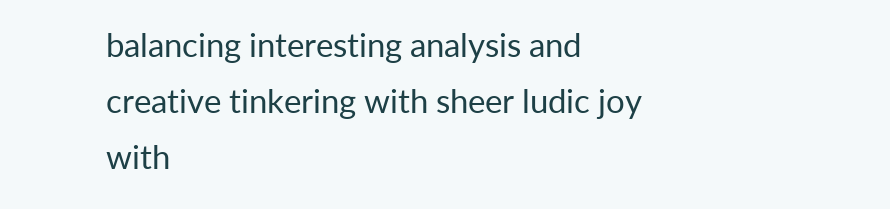balancing interesting analysis and creative tinkering with sheer ludic joy with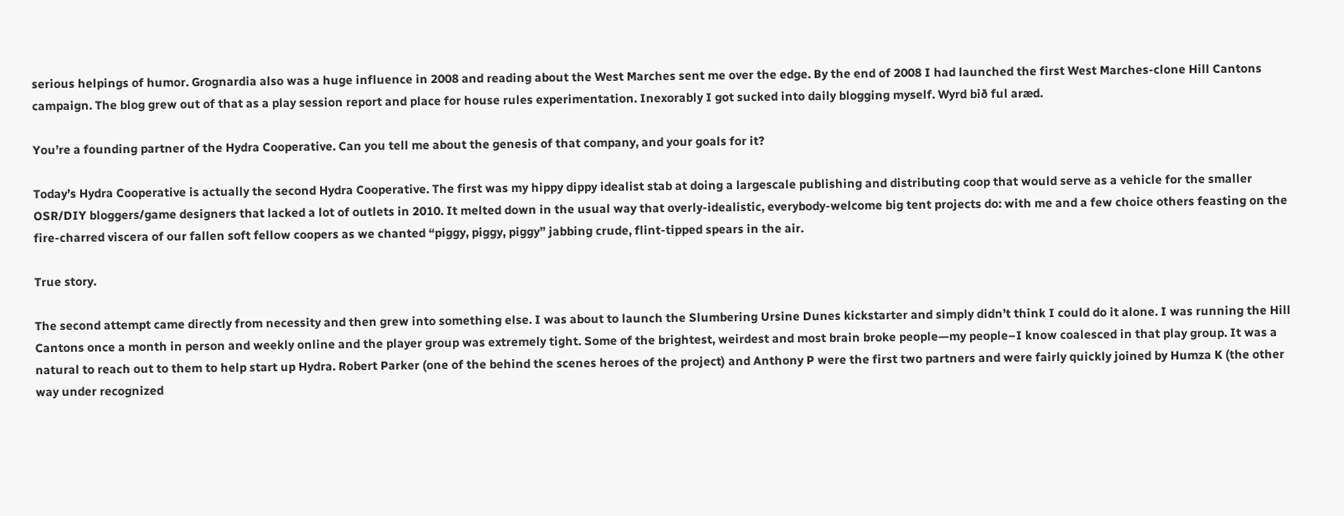serious helpings of humor. Grognardia also was a huge influence in 2008 and reading about the West Marches sent me over the edge. By the end of 2008 I had launched the first West Marches-clone Hill Cantons campaign. The blog grew out of that as a play session report and place for house rules experimentation. Inexorably I got sucked into daily blogging myself. Wyrd bið ful aræd.

You’re a founding partner of the Hydra Cooperative. Can you tell me about the genesis of that company, and your goals for it?

Today’s Hydra Cooperative is actually the second Hydra Cooperative. The first was my hippy dippy idealist stab at doing a largescale publishing and distributing coop that would serve as a vehicle for the smaller OSR/DIY bloggers/game designers that lacked a lot of outlets in 2010. It melted down in the usual way that overly-idealistic, everybody-welcome big tent projects do: with me and a few choice others feasting on the fire-charred viscera of our fallen soft fellow coopers as we chanted “piggy, piggy, piggy” jabbing crude, flint-tipped spears in the air.

True story.

The second attempt came directly from necessity and then grew into something else. I was about to launch the Slumbering Ursine Dunes kickstarter and simply didn’t think I could do it alone. I was running the Hill Cantons once a month in person and weekly online and the player group was extremely tight. Some of the brightest, weirdest and most brain broke people—my people–I know coalesced in that play group. It was a natural to reach out to them to help start up Hydra. Robert Parker (one of the behind the scenes heroes of the project) and Anthony P were the first two partners and were fairly quickly joined by Humza K (the other way under recognized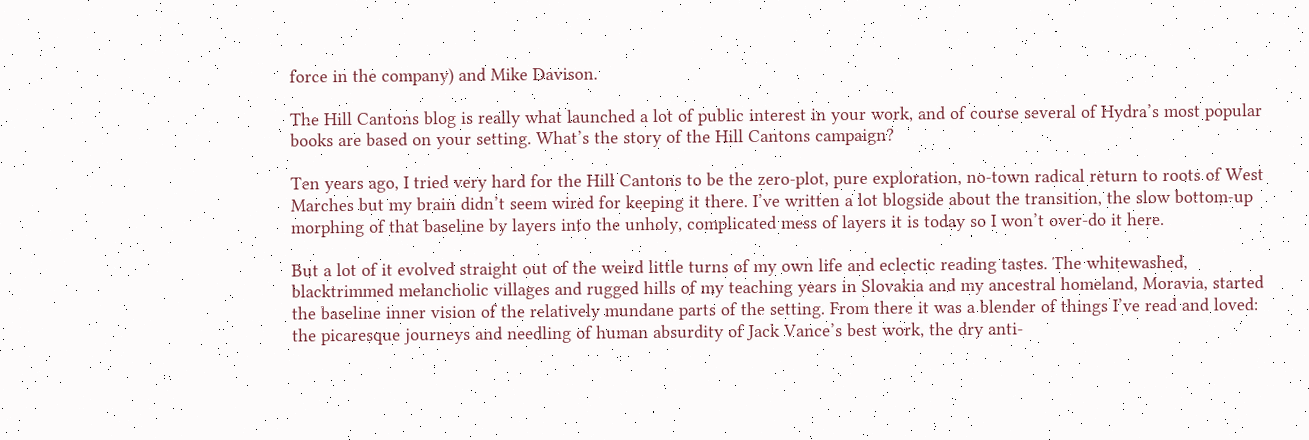force in the company) and Mike Davison.

The Hill Cantons blog is really what launched a lot of public interest in your work, and of course several of Hydra’s most popular books are based on your setting. What’s the story of the Hill Cantons campaign?

Ten years ago, I tried very hard for the Hill Cantons to be the zero-plot, pure exploration, no-town radical return to roots of West Marches but my brain didn’t seem wired for keeping it there. I’ve written a lot blogside about the transition, the slow bottom-up morphing of that baseline by layers into the unholy, complicated mess of layers it is today so I won’t over-do it here.

But a lot of it evolved straight out of the weird little turns of my own life and eclectic reading tastes. The whitewashed, blacktrimmed melancholic villages and rugged hills of my teaching years in Slovakia and my ancestral homeland, Moravia, started the baseline inner vision of the relatively mundane parts of the setting. From there it was a blender of things I’ve read and loved: the picaresque journeys and needling of human absurdity of Jack Vance’s best work, the dry anti-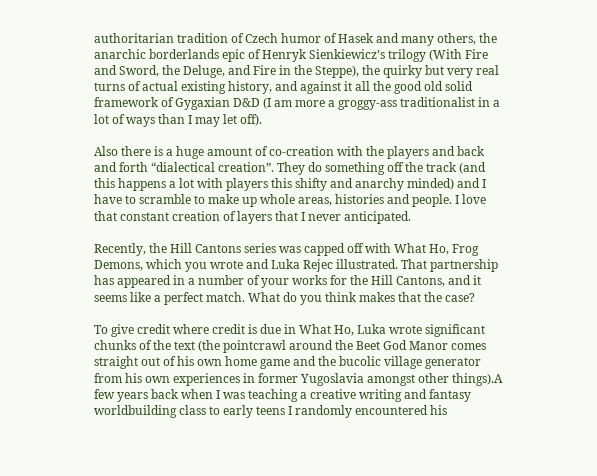authoritarian tradition of Czech humor of Hasek and many others, the anarchic borderlands epic of Henryk Sienkiewicz’s trilogy (With Fire and Sword, the Deluge, and Fire in the Steppe), the quirky but very real turns of actual existing history, and against it all the good old solid framework of Gygaxian D&D (I am more a groggy-ass traditionalist in a lot of ways than I may let off).

Also there is a huge amount of co-creation with the players and back and forth “dialectical creation”. They do something off the track (and this happens a lot with players this shifty and anarchy minded) and I have to scramble to make up whole areas, histories and people. I love that constant creation of layers that I never anticipated.

Recently, the Hill Cantons series was capped off with What Ho, Frog Demons, which you wrote and Luka Rejec illustrated. That partnership has appeared in a number of your works for the Hill Cantons, and it seems like a perfect match. What do you think makes that the case?

To give credit where credit is due in What Ho, Luka wrote significant chunks of the text (the pointcrawl around the Beet God Manor comes straight out of his own home game and the bucolic village generator from his own experiences in former Yugoslavia amongst other things).A few years back when I was teaching a creative writing and fantasy worldbuilding class to early teens I randomly encountered his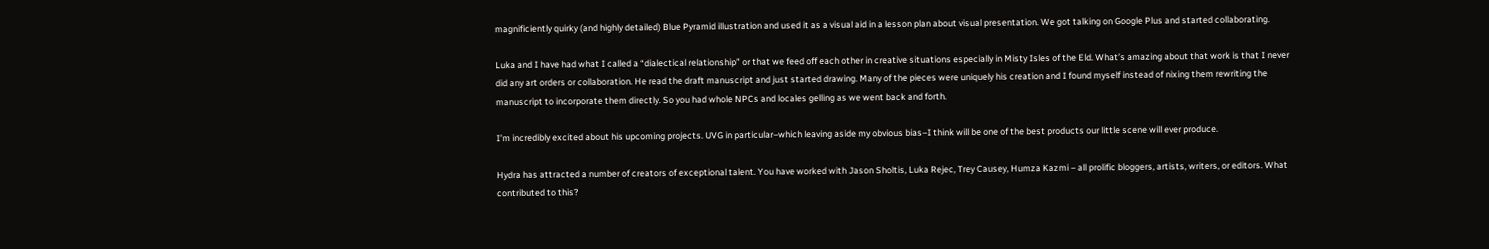magnificiently quirky (and highly detailed) Blue Pyramid illustration and used it as a visual aid in a lesson plan about visual presentation. We got talking on Google Plus and started collaborating.

Luka and I have had what I called a “dialectical relationship” or that we feed off each other in creative situations especially in Misty Isles of the Eld. What’s amazing about that work is that I never did any art orders or collaboration. He read the draft manuscript and just started drawing. Many of the pieces were uniquely his creation and I found myself instead of nixing them rewriting the manuscript to incorporate them directly. So you had whole NPCs and locales gelling as we went back and forth.

I’m incredibly excited about his upcoming projects. UVG in particular–which leaving aside my obvious bias–I think will be one of the best products our little scene will ever produce.

Hydra has attracted a number of creators of exceptional talent. You have worked with Jason Sholtis, Luka Rejec, Trey Causey, Humza Kazmi – all prolific bloggers, artists, writers, or editors. What contributed to this?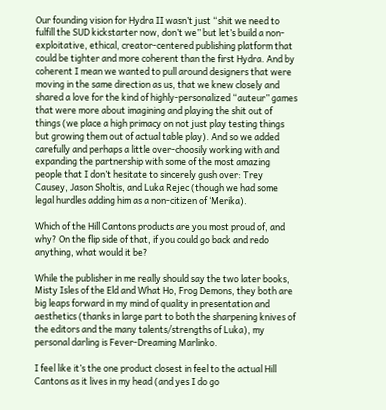Our founding vision for Hydra II wasn’t just “shit we need to fulfill the SUD kickstarter now, don’t we” but let’s build a non-exploitative, ethical, creator-centered publishing platform that could be tighter and more coherent than the first Hydra. And by coherent I mean we wanted to pull around designers that were moving in the same direction as us, that we knew closely and shared a love for the kind of highly-personalized “auteur” games that were more about imagining and playing the shit out of things (we place a high primacy on not just play testing things but growing them out of actual table play). And so we added carefully and perhaps a little over-choosily working with and expanding the partnership with some of the most amazing people that I don’t hesitate to sincerely gush over: Trey Causey, Jason Sholtis, and Luka Rejec (though we had some legal hurdles adding him as a non-citizen of ‘Merika).

Which of the Hill Cantons products are you most proud of, and why? On the flip side of that, if you could go back and redo anything, what would it be?

While the publisher in me really should say the two later books, Misty Isles of the Eld and What Ho, Frog Demons, they both are big leaps forward in my mind of quality in presentation and aesthetics (thanks in large part to both the sharpening knives of the editors and the many talents/strengths of Luka), my personal darling is Fever-Dreaming Marlinko.

I feel like it’s the one product closest in feel to the actual Hill Cantons as it lives in my head (and yes I do go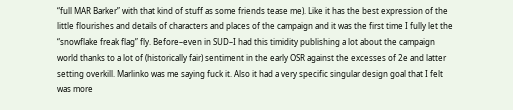“full MAR Barker” with that kind of stuff as some friends tease me). Like it has the best expression of the little flourishes and details of characters and places of the campaign and it was the first time I fully let the “snowflake freak flag” fly. Before–even in SUD–I had this timidity publishing a lot about the campaign world thanks to a lot of (historically fair) sentiment in the early OSR against the excesses of 2e and latter setting overkill. Marlinko was me saying fuck it. Also it had a very specific singular design goal that I felt was more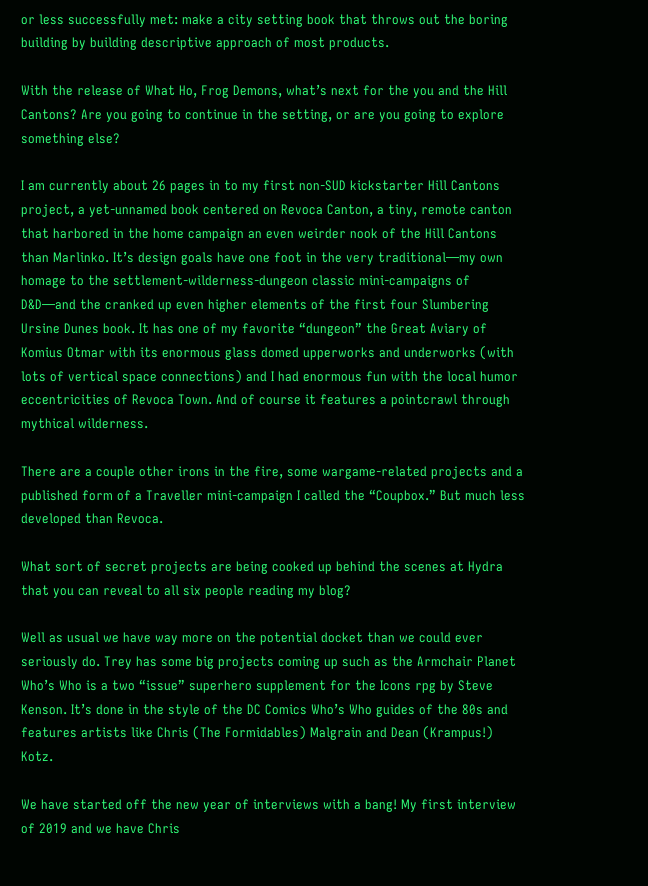or less successfully met: make a city setting book that throws out the boring building by building descriptive approach of most products.

With the release of What Ho, Frog Demons, what’s next for the you and the Hill Cantons? Are you going to continue in the setting, or are you going to explore something else?

I am currently about 26 pages in to my first non-SUD kickstarter Hill Cantons project, a yet-unnamed book centered on Revoca Canton, a tiny, remote canton that harbored in the home campaign an even weirder nook of the Hill Cantons than Marlinko. It’s design goals have one foot in the very traditional—my own homage to the settlement-wilderness-dungeon classic mini-campaigns of D&D—and the cranked up even higher elements of the first four Slumbering Ursine Dunes book. It has one of my favorite “dungeon” the Great Aviary of Komius Otmar with its enormous glass domed upperworks and underworks (with lots of vertical space connections) and I had enormous fun with the local humor eccentricities of Revoca Town. And of course it features a pointcrawl through mythical wilderness.

There are a couple other irons in the fire, some wargame-related projects and a published form of a Traveller mini-campaign I called the “Coupbox.” But much less developed than Revoca.

What sort of secret projects are being cooked up behind the scenes at Hydra that you can reveal to all six people reading my blog?

Well as usual we have way more on the potential docket than we could ever seriously do. Trey has some big projects coming up such as the Armchair Planet Who’s Who is a two “issue” superhero supplement for the Icons rpg by Steve Kenson. It’s done in the style of the DC Comics Who’s Who guides of the 80s and features artists like Chris (The Formidables) Malgrain and Dean (Krampus!) Kotz.

We have started off the new year of interviews with a bang! My first interview of 2019 and we have Chris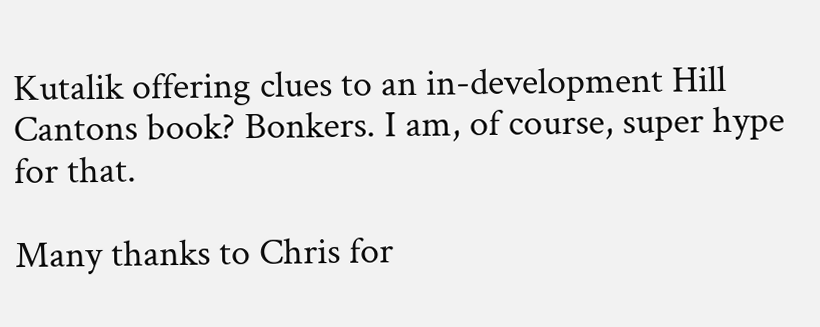Kutalik offering clues to an in-development Hill Cantons book? Bonkers. I am, of course, super hype for that.

Many thanks to Chris for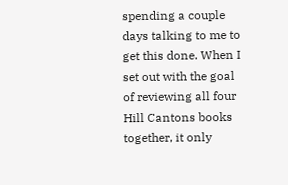spending a couple days talking to me to get this done. When I set out with the goal of reviewing all four Hill Cantons books together, it only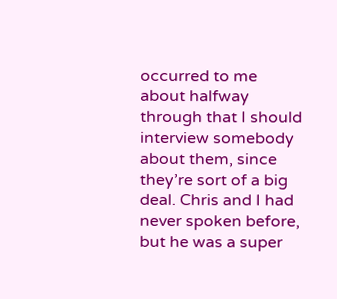occurred to me about halfway through that I should interview somebody about them, since they’re sort of a big deal. Chris and I had never spoken before, but he was a super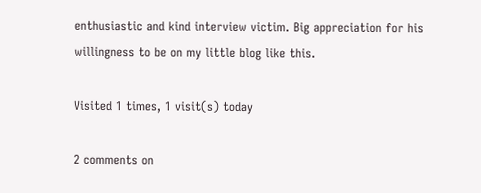enthusiastic and kind interview victim. Big appreciation for his willingness to be on my little blog like this.

Visited 1 times, 1 visit(s) today

2 comments on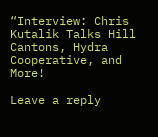“Interview: Chris Kutalik Talks Hill Cantons, Hydra Cooperative, and More!

Leave a reply